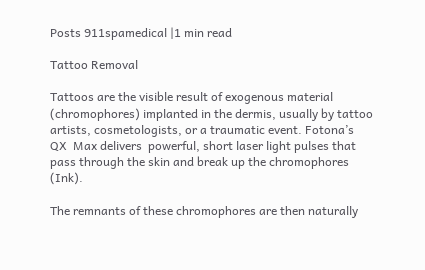Posts 911spamedical |1 min read

Tattoo Removal

Tattoos are the visible result of exogenous material (chromophores) implanted in the dermis, usually by tattoo artists, cosmetologists, or a traumatic event. Fotona’s QX  Max delivers  powerful, short laser light pulses that pass through the skin and break up the chromophores (Ink).

The remnants of these chromophores are then naturally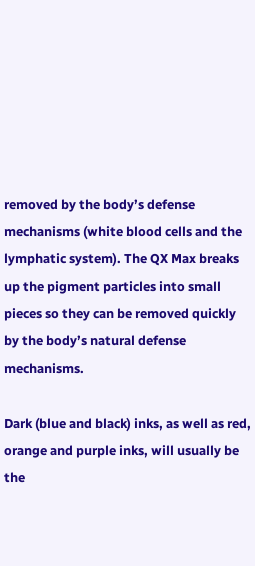removed by the body’s defense mechanisms (white blood cells and the lymphatic system). The QX Max breaks up the pigment particles into small pieces so they can be removed quickly by the body’s natural defense mechanisms.

Dark (blue and black) inks, as well as red, orange and purple inks, will usually be the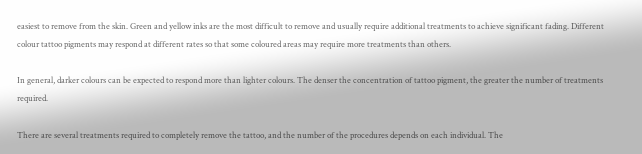easiest to remove from the skin. Green and yellow inks are the most difficult to remove and usually require additional treatments to achieve significant fading. Different colour tattoo pigments may respond at different rates so that some coloured areas may require more treatments than others.

In general, darker colours can be expected to respond more than lighter colours. The denser the concentration of tattoo pigment, the greater the number of treatments required.

There are several treatments required to completely remove the tattoo, and the number of the procedures depends on each individual. The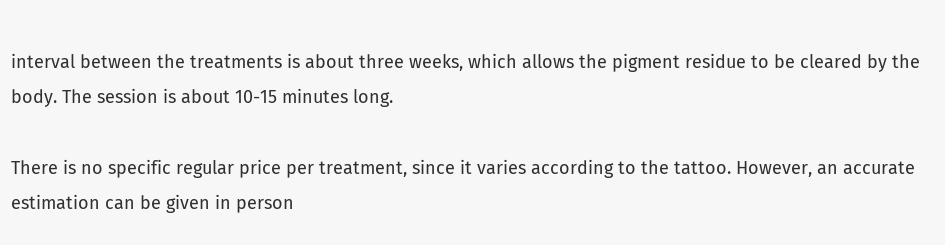interval between the treatments is about three weeks, which allows the pigment residue to be cleared by the body. The session is about 10-15 minutes long.

There is no specific regular price per treatment, since it varies according to the tattoo. However, an accurate estimation can be given in person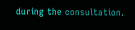during the consultation.